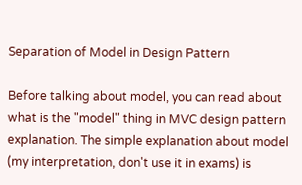Separation of Model in Design Pattern

Before talking about model, you can read about what is the "model" thing in MVC design pattern explanation. The simple explanation about model (my interpretation, don't use it in exams) is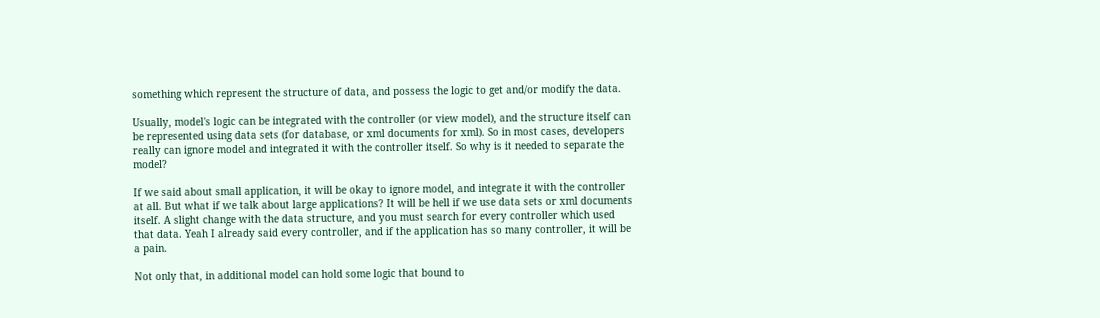something which represent the structure of data, and possess the logic to get and/or modify the data.

Usually, model's logic can be integrated with the controller (or view model), and the structure itself can be represented using data sets (for database, or xml documents for xml). So in most cases, developers really can ignore model and integrated it with the controller itself. So why is it needed to separate the model?

If we said about small application, it will be okay to ignore model, and integrate it with the controller at all. But what if we talk about large applications? It will be hell if we use data sets or xml documents itself. A slight change with the data structure, and you must search for every controller which used that data. Yeah I already said every controller, and if the application has so many controller, it will be a pain.

Not only that, in additional model can hold some logic that bound to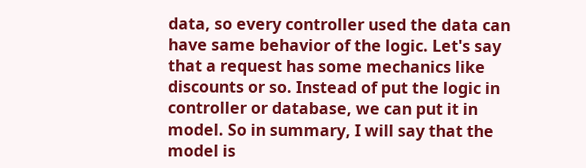data, so every controller used the data can have same behavior of the logic. Let's say that a request has some mechanics like discounts or so. Instead of put the logic in controller or database, we can put it in model. So in summary, I will say that the model is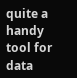quite a handy tool for data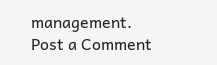management.
Post a Comment